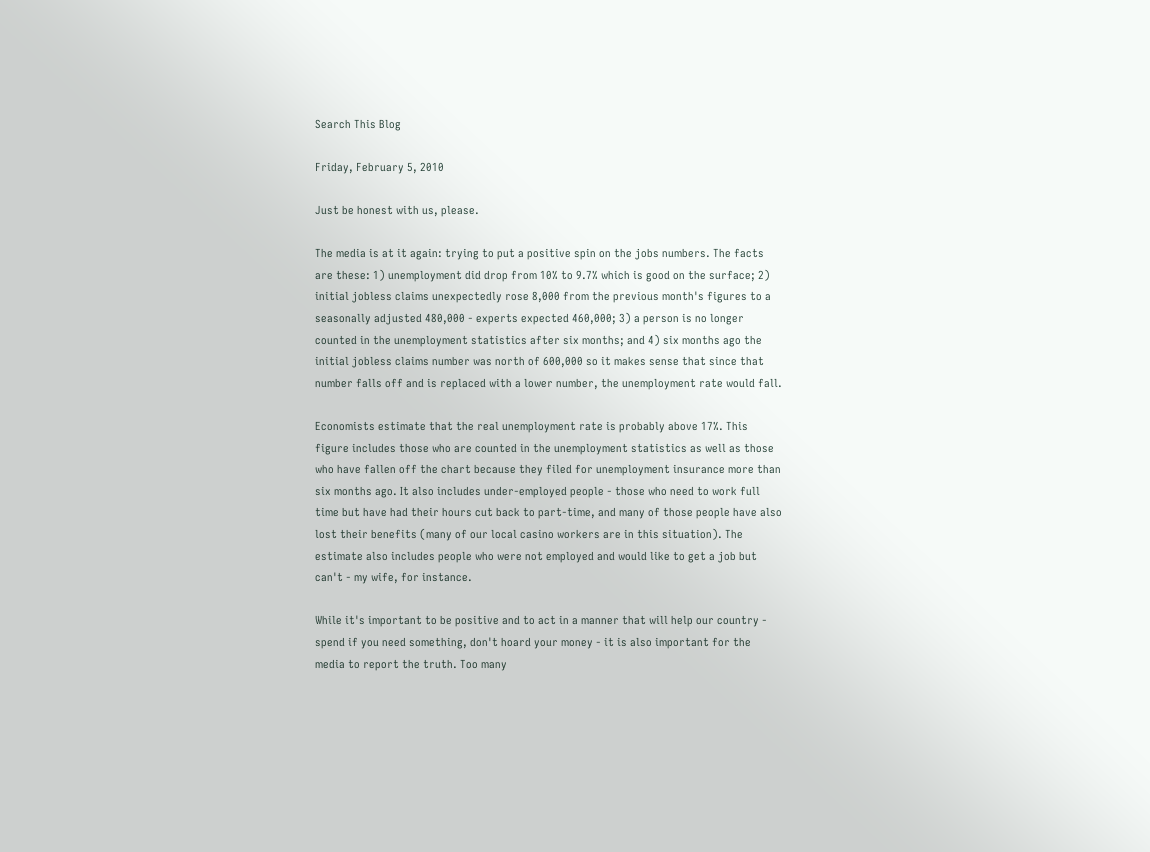Search This Blog

Friday, February 5, 2010

Just be honest with us, please.

The media is at it again: trying to put a positive spin on the jobs numbers. The facts are these: 1) unemployment did drop from 10% to 9.7% which is good on the surface; 2) initial jobless claims unexpectedly rose 8,000 from the previous month's figures to a seasonally adjusted 480,000 - experts expected 460,000; 3) a person is no longer counted in the unemployment statistics after six months; and 4) six months ago the initial jobless claims number was north of 600,000 so it makes sense that since that number falls off and is replaced with a lower number, the unemployment rate would fall.

Economists estimate that the real unemployment rate is probably above 17%. This figure includes those who are counted in the unemployment statistics as well as those who have fallen off the chart because they filed for unemployment insurance more than six months ago. It also includes under-employed people - those who need to work full time but have had their hours cut back to part-time, and many of those people have also lost their benefits (many of our local casino workers are in this situation). The estimate also includes people who were not employed and would like to get a job but can't - my wife, for instance.

While it's important to be positive and to act in a manner that will help our country - spend if you need something, don't hoard your money - it is also important for the media to report the truth. Too many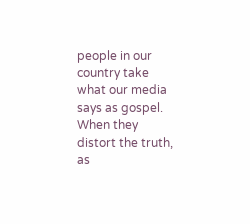people in our country take what our media says as gospel. When they distort the truth, as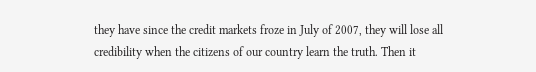they have since the credit markets froze in July of 2007, they will lose all credibility when the citizens of our country learn the truth. Then it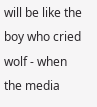will be like the boy who cried wolf - when the media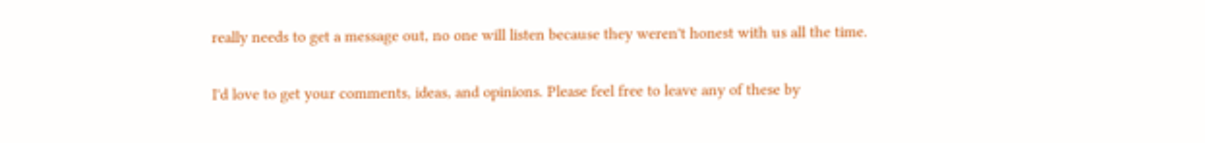really needs to get a message out, no one will listen because they weren't honest with us all the time.

I'd love to get your comments, ideas, and opinions. Please feel free to leave any of these by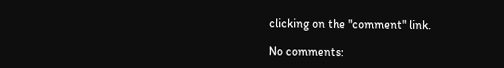clicking on the "comment" link.

No comments: